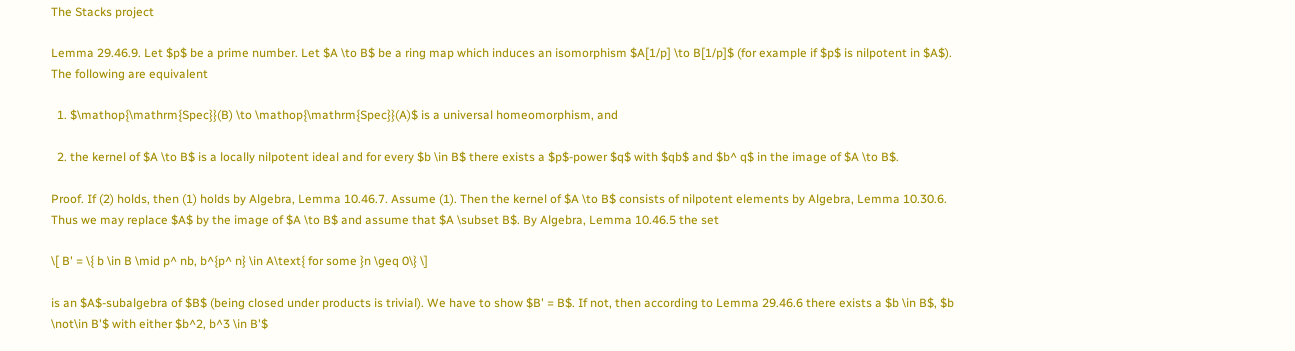The Stacks project

Lemma 29.46.9. Let $p$ be a prime number. Let $A \to B$ be a ring map which induces an isomorphism $A[1/p] \to B[1/p]$ (for example if $p$ is nilpotent in $A$). The following are equivalent

  1. $\mathop{\mathrm{Spec}}(B) \to \mathop{\mathrm{Spec}}(A)$ is a universal homeomorphism, and

  2. the kernel of $A \to B$ is a locally nilpotent ideal and for every $b \in B$ there exists a $p$-power $q$ with $qb$ and $b^ q$ in the image of $A \to B$.

Proof. If (2) holds, then (1) holds by Algebra, Lemma 10.46.7. Assume (1). Then the kernel of $A \to B$ consists of nilpotent elements by Algebra, Lemma 10.30.6. Thus we may replace $A$ by the image of $A \to B$ and assume that $A \subset B$. By Algebra, Lemma 10.46.5 the set

\[ B' = \{ b \in B \mid p^ nb, b^{p^ n} \in A\text{ for some }n \geq 0\} \]

is an $A$-subalgebra of $B$ (being closed under products is trivial). We have to show $B' = B$. If not, then according to Lemma 29.46.6 there exists a $b \in B$, $b \not\in B'$ with either $b^2, b^3 \in B'$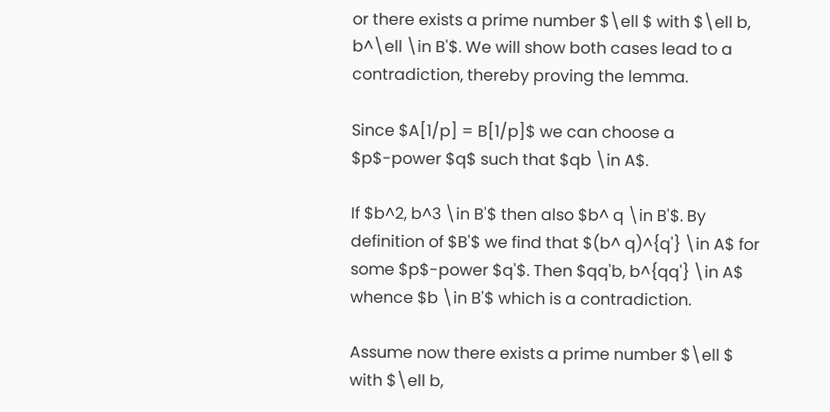or there exists a prime number $\ell $ with $\ell b, b^\ell \in B'$. We will show both cases lead to a contradiction, thereby proving the lemma.

Since $A[1/p] = B[1/p]$ we can choose a $p$-power $q$ such that $qb \in A$.

If $b^2, b^3 \in B'$ then also $b^ q \in B'$. By definition of $B'$ we find that $(b^ q)^{q'} \in A$ for some $p$-power $q'$. Then $qq'b, b^{qq'} \in A$ whence $b \in B'$ which is a contradiction.

Assume now there exists a prime number $\ell $ with $\ell b,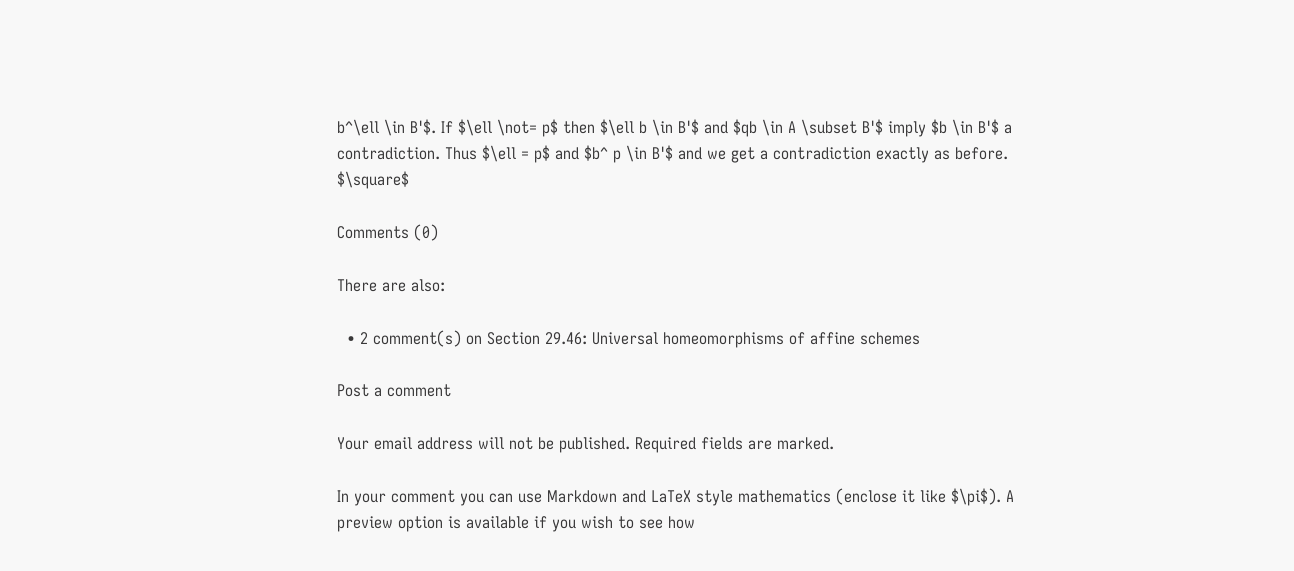b^\ell \in B'$. If $\ell \not= p$ then $\ell b \in B'$ and $qb \in A \subset B'$ imply $b \in B'$ a contradiction. Thus $\ell = p$ and $b^ p \in B'$ and we get a contradiction exactly as before. $\square$

Comments (0)

There are also:

  • 2 comment(s) on Section 29.46: Universal homeomorphisms of affine schemes

Post a comment

Your email address will not be published. Required fields are marked.

In your comment you can use Markdown and LaTeX style mathematics (enclose it like $\pi$). A preview option is available if you wish to see how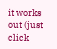it works out (just click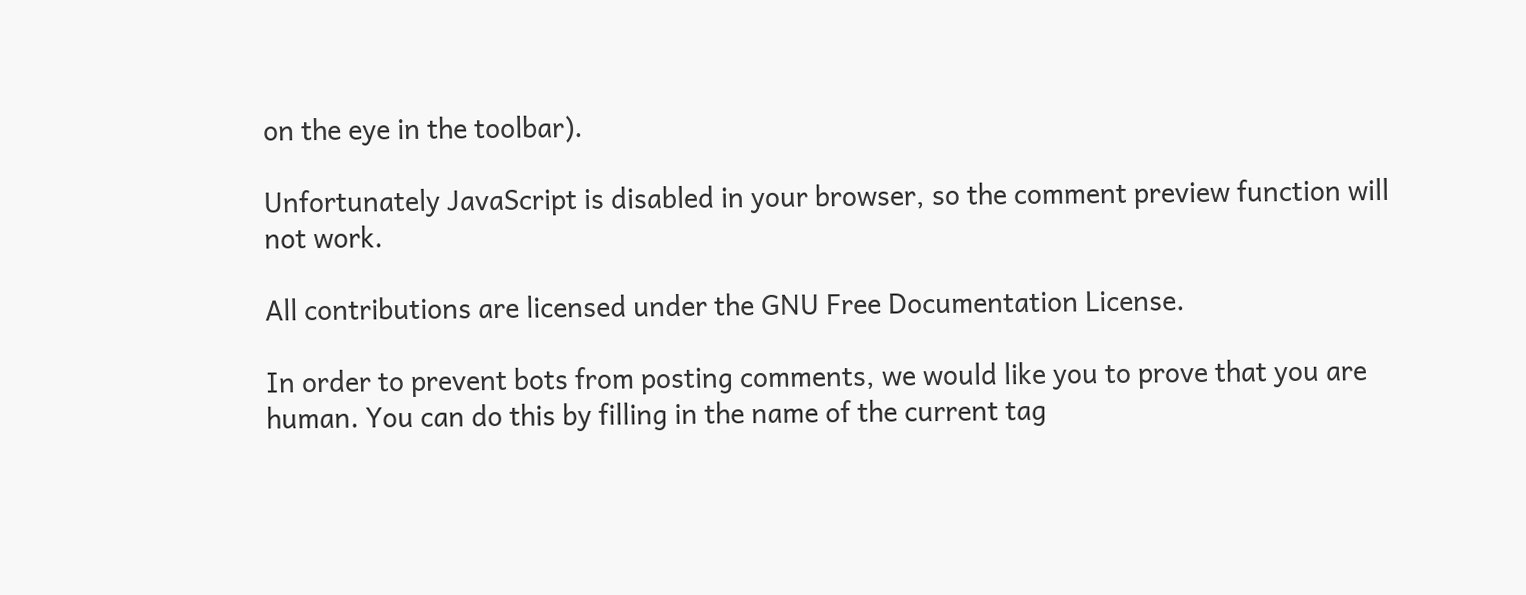on the eye in the toolbar).

Unfortunately JavaScript is disabled in your browser, so the comment preview function will not work.

All contributions are licensed under the GNU Free Documentation License.

In order to prevent bots from posting comments, we would like you to prove that you are human. You can do this by filling in the name of the current tag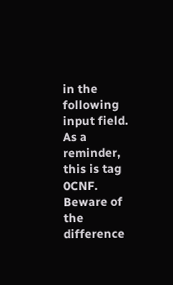in the following input field. As a reminder, this is tag 0CNF. Beware of the difference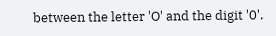between the letter 'O' and the digit '0'.